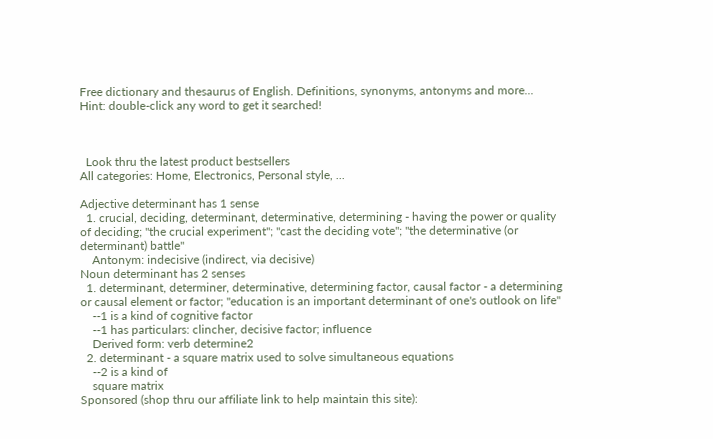Free dictionary and thesaurus of English. Definitions, synonyms, antonyms and more...
Hint: double-click any word to get it searched!



  Look thru the latest product bestsellers
All categories: Home, Electronics, Personal style, ...

Adjective determinant has 1 sense
  1. crucial, deciding, determinant, determinative, determining - having the power or quality of deciding; "the crucial experiment"; "cast the deciding vote"; "the determinative (or determinant) battle"
    Antonym: indecisive (indirect, via decisive)
Noun determinant has 2 senses
  1. determinant, determiner, determinative, determining factor, causal factor - a determining or causal element or factor; "education is an important determinant of one's outlook on life"
    --1 is a kind of cognitive factor
    --1 has particulars: clincher, decisive factor; influence
    Derived form: verb determine2
  2. determinant - a square matrix used to solve simultaneous equations
    --2 is a kind of
    square matrix
Sponsored (shop thru our affiliate link to help maintain this site):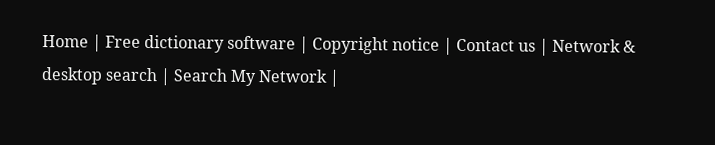Home | Free dictionary software | Copyright notice | Contact us | Network & desktop search | Search My Network |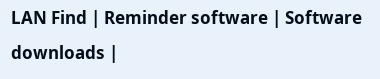LAN Find | Reminder software | Software downloads |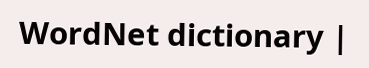WordNet dictionary |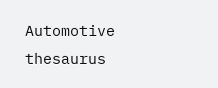Automotive thesaurus